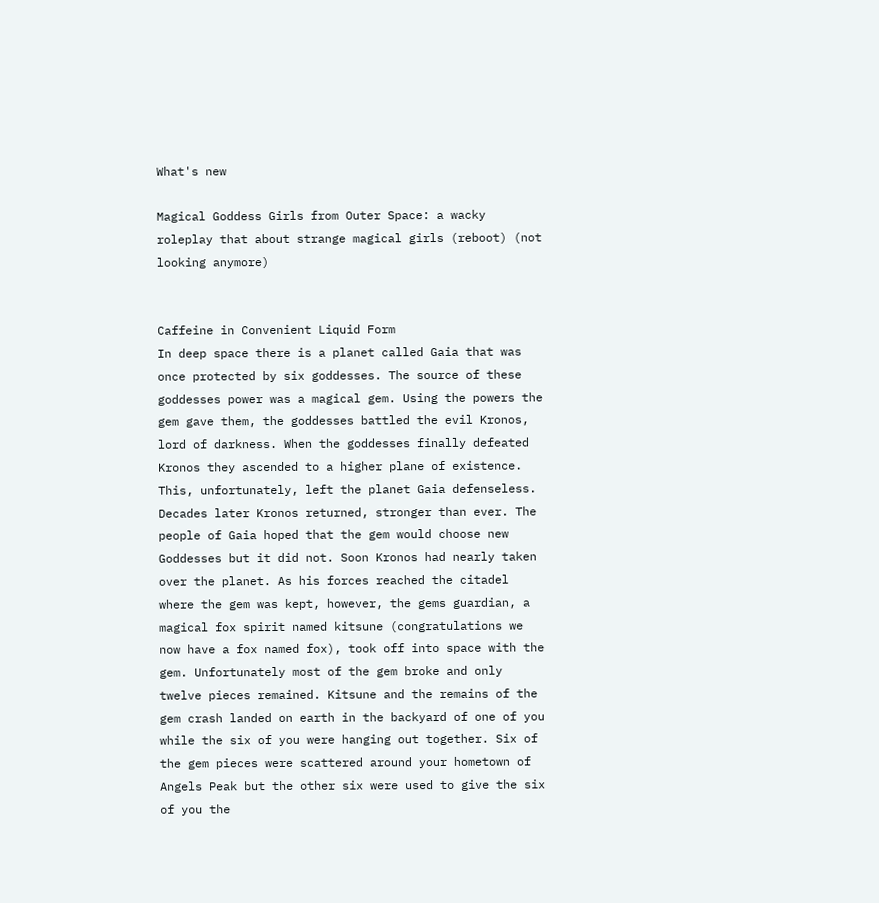What's new

Magical Goddess Girls from Outer Space: a wacky roleplay that about strange magical girls (reboot) (not looking anymore)


Caffeine in Convenient Liquid Form
In deep space there is a planet called Gaia that was once protected by six goddesses. The source of these goddesses power was a magical gem. Using the powers the gem gave them, the goddesses battled the evil Kronos, lord of darkness. When the goddesses finally defeated Kronos they ascended to a higher plane of existence. This, unfortunately, left the planet Gaia defenseless. Decades later Kronos returned, stronger than ever. The people of Gaia hoped that the gem would choose new Goddesses but it did not. Soon Kronos had nearly taken over the planet. As his forces reached the citadel where the gem was kept, however, the gems guardian, a magical fox spirit named kitsune (congratulations we now have a fox named fox), took off into space with the gem. Unfortunately most of the gem broke and only twelve pieces remained. Kitsune and the remains of the gem crash landed on earth in the backyard of one of you while the six of you were hanging out together. Six of the gem pieces were scattered around your hometown of Angels Peak but the other six were used to give the six of you the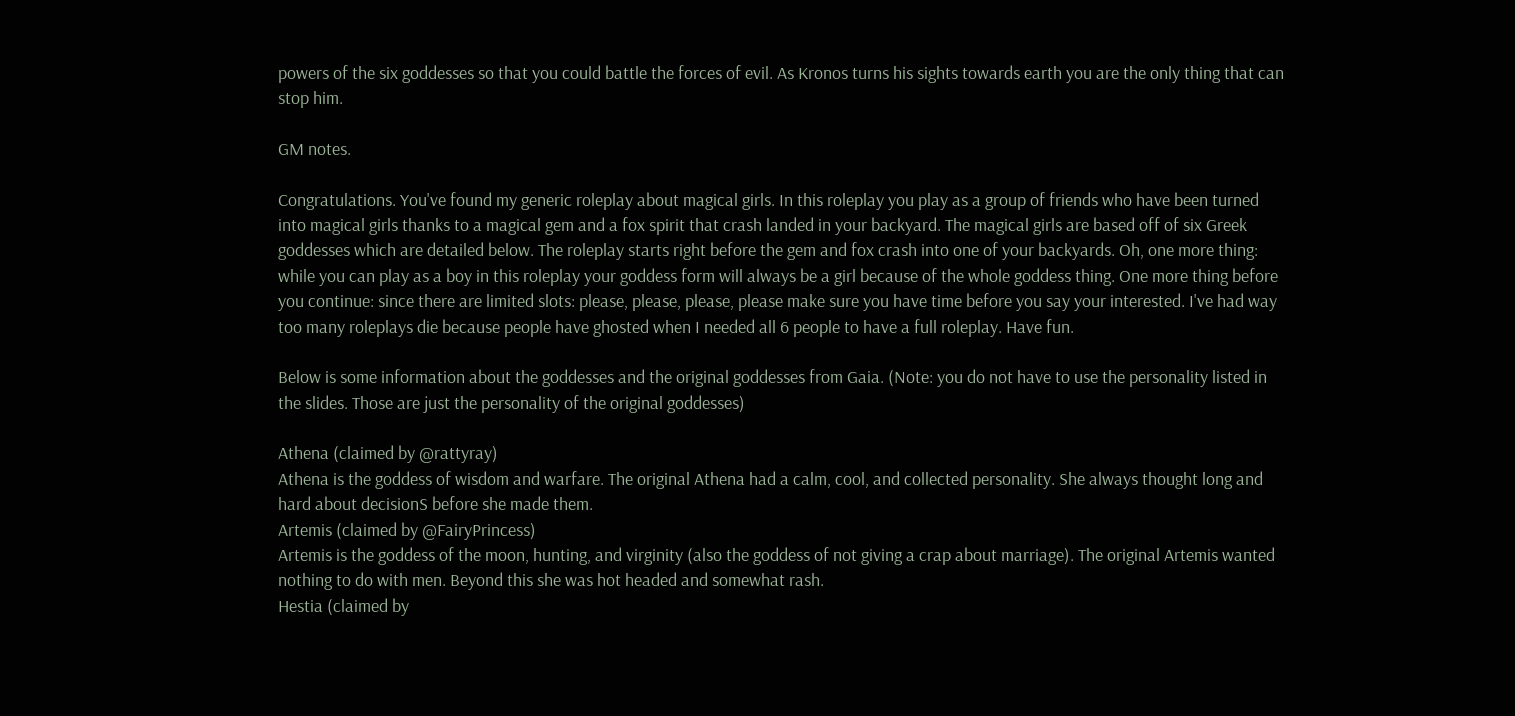powers of the six goddesses so that you could battle the forces of evil. As Kronos turns his sights towards earth you are the only thing that can stop him.

GM notes.

Congratulations. You've found my generic roleplay about magical girls. In this roleplay you play as a group of friends who have been turned into magical girls thanks to a magical gem and a fox spirit that crash landed in your backyard. The magical girls are based off of six Greek goddesses which are detailed below. The roleplay starts right before the gem and fox crash into one of your backyards. Oh, one more thing: while you can play as a boy in this roleplay your goddess form will always be a girl because of the whole goddess thing. One more thing before you continue: since there are limited slots: please, please, please, please make sure you have time before you say your interested. I've had way too many roleplays die because people have ghosted when I needed all 6 people to have a full roleplay. Have fun.

Below is some information about the goddesses and the original goddesses from Gaia. (Note: you do not have to use the personality listed in the slides. Those are just the personality of the original goddesses)

Athena (claimed by @rattyray)
Athena is the goddess of wisdom and warfare. The original Athena had a calm, cool, and collected personality. She always thought long and hard about decisionS before she made them.
Artemis (claimed by @FairyPrincess)
Artemis is the goddess of the moon, hunting, and virginity (also the goddess of not giving a crap about marriage). The original Artemis wanted nothing to do with men. Beyond this she was hot headed and somewhat rash.
Hestia (claimed by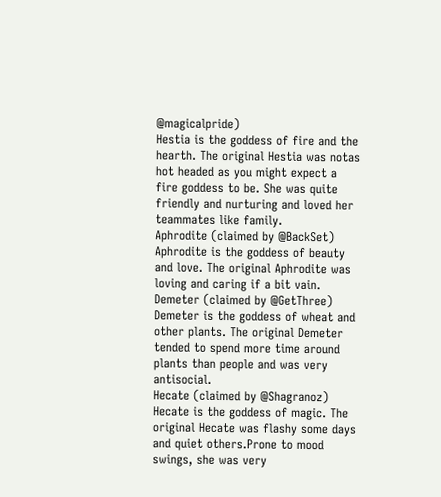@magicalpride)
Hestia is the goddess of fire and the hearth. The original Hestia was notas hot headed as you might expect a fire goddess to be. She was quite friendly and nurturing and loved her teammates like family.
Aphrodite (claimed by @BackSet)
Aphrodite is the goddess of beauty and love. The original Aphrodite was loving and caring if a bit vain.
Demeter (claimed by @GetThree)
Demeter is the goddess of wheat and other plants. The original Demeter tended to spend more time around plants than people and was very antisocial.
Hecate (claimed by @Shagranoz)
Hecate is the goddess of magic. The original Hecate was flashy some days and quiet others.Prone to mood swings, she was very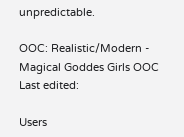unpredictable.

OOC: Realistic/Modern - Magical Goddes Girls OOC
Last edited:

Users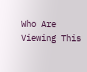Who Are Viewing This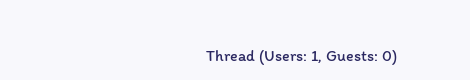Thread (Users: 1, Guests: 0)